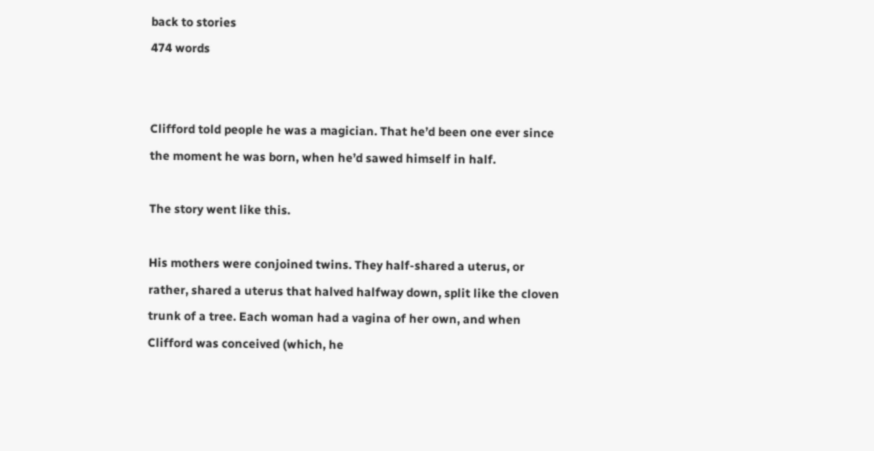back to stories
474 words


Clifford told people he was a magician. That he’d been one ever since the moment he was born, when he’d sawed himself in half.

The story went like this.

His mothers were conjoined twins. They half-shared a uterus, or rather, shared a uterus that halved halfway down, split like the cloven trunk of a tree. Each woman had a vagina of her own, and when Clifford was conceived (which, he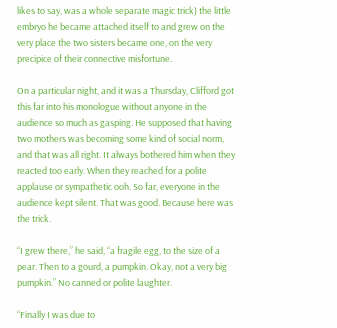likes to say, was a whole separate magic trick) the little embryo he became attached itself to and grew on the very place the two sisters became one, on the very precipice of their connective misfortune.

On a particular night, and it was a Thursday, Clifford got this far into his monologue without anyone in the audience so much as gasping. He supposed that having two mothers was becoming some kind of social norm, and that was all right. It always bothered him when they reacted too early. When they reached for a polite applause or sympathetic ooh. So far, everyone in the audience kept silent. That was good. Because here was the trick.

“I grew there,” he said, “a fragile egg, to the size of a pear. Then to a gourd, a pumpkin. Okay, not a very big pumpkin.” No canned or polite laughter.

“Finally I was due to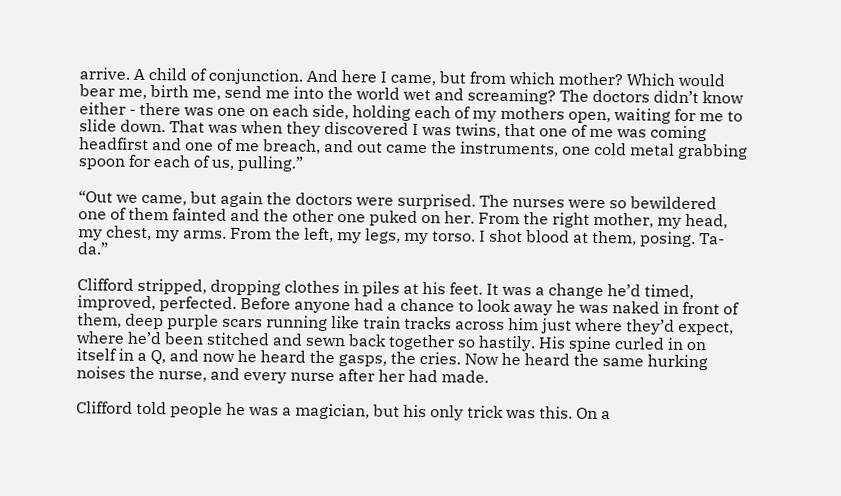arrive. A child of conjunction. And here I came, but from which mother? Which would bear me, birth me, send me into the world wet and screaming? The doctors didn’t know either - there was one on each side, holding each of my mothers open, waiting for me to slide down. That was when they discovered I was twins, that one of me was coming headfirst and one of me breach, and out came the instruments, one cold metal grabbing spoon for each of us, pulling.”

“Out we came, but again the doctors were surprised. The nurses were so bewildered one of them fainted and the other one puked on her. From the right mother, my head, my chest, my arms. From the left, my legs, my torso. I shot blood at them, posing. Ta-da.”

Clifford stripped, dropping clothes in piles at his feet. It was a change he’d timed, improved, perfected. Before anyone had a chance to look away he was naked in front of them, deep purple scars running like train tracks across him just where they’d expect, where he’d been stitched and sewn back together so hastily. His spine curled in on itself in a Q, and now he heard the gasps, the cries. Now he heard the same hurking noises the nurse, and every nurse after her had made.

Clifford told people he was a magician, but his only trick was this. On a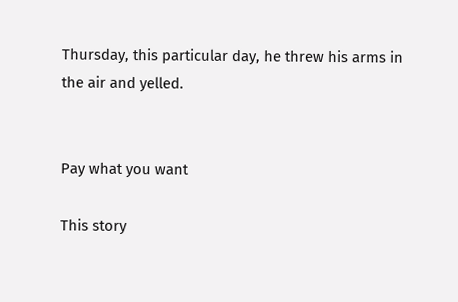Thursday, this particular day, he threw his arms in the air and yelled.


Pay what you want

This story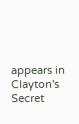appears in Clayton's Secret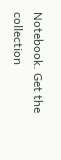Notebook. Get the collection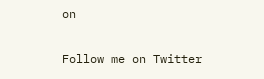on

Follow me on Twitter